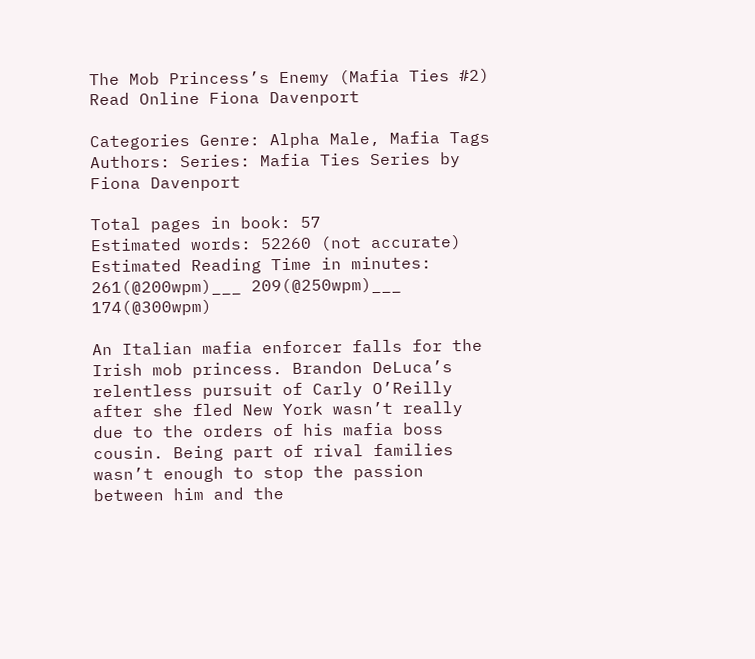The Mob Princess’s Enemy (Mafia Ties #2) Read Online Fiona Davenport

Categories Genre: Alpha Male, Mafia Tags Authors: Series: Mafia Ties Series by Fiona Davenport

Total pages in book: 57
Estimated words: 52260 (not accurate)
Estimated Reading Time in minutes: 261(@200wpm)___ 209(@250wpm)___ 174(@300wpm)

An Italian mafia enforcer falls for the Irish mob princess. Brandon DeLuca’s relentless pursuit of Carly O’Reilly after she fled New York wasn’t really due to the orders of his mafia boss cousin. Being part of rival families wasn’t enough to stop the passion between him and the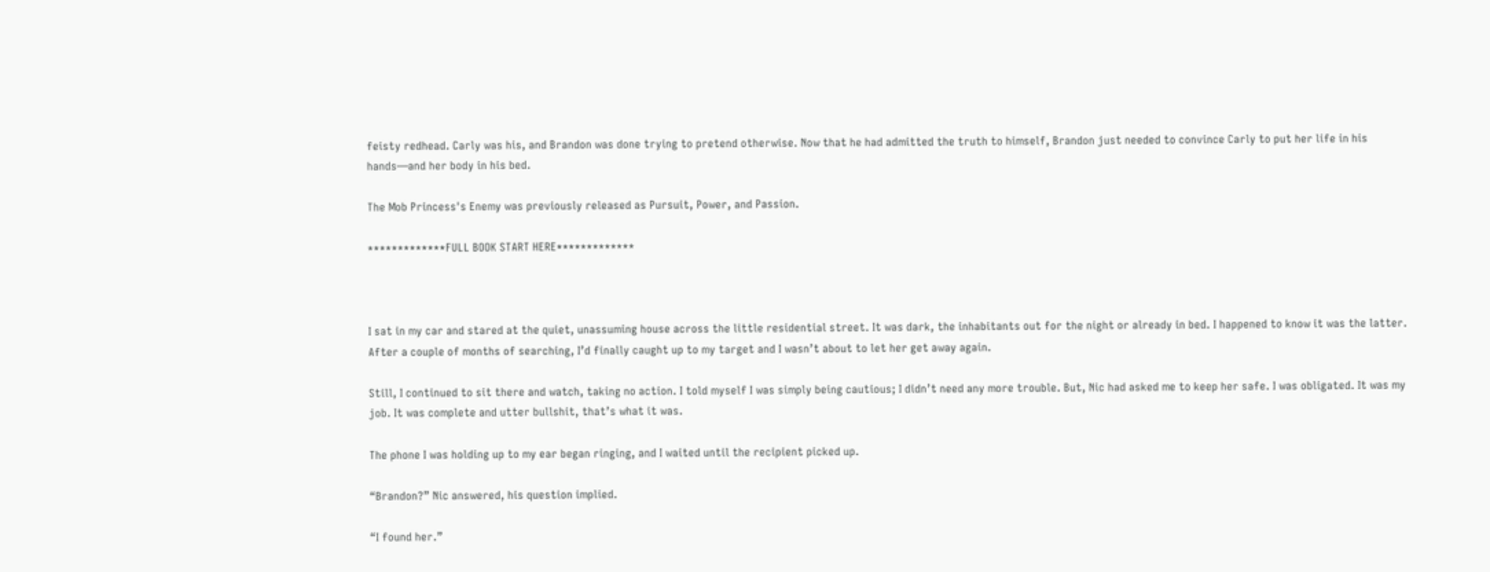feisty redhead. Carly was his, and Brandon was done trying to pretend otherwise. Now that he had admitted the truth to himself, Brandon just needed to convince Carly to put her life in his hands—and her body in his bed.

The Mob Princess's Enemy was previously released as Pursuit, Power, and Passion.

*************FULL BOOK START HERE*************



I sat in my car and stared at the quiet, unassuming house across the little residential street. It was dark, the inhabitants out for the night or already in bed. I happened to know it was the latter. After a couple of months of searching, I’d finally caught up to my target and I wasn’t about to let her get away again.

Still, I continued to sit there and watch, taking no action. I told myself I was simply being cautious; I didn’t need any more trouble. But, Nic had asked me to keep her safe. I was obligated. It was my job. It was complete and utter bullshit, that’s what it was.

The phone I was holding up to my ear began ringing, and I waited until the recipient picked up.

“Brandon?” Nic answered, his question implied.

“I found her.”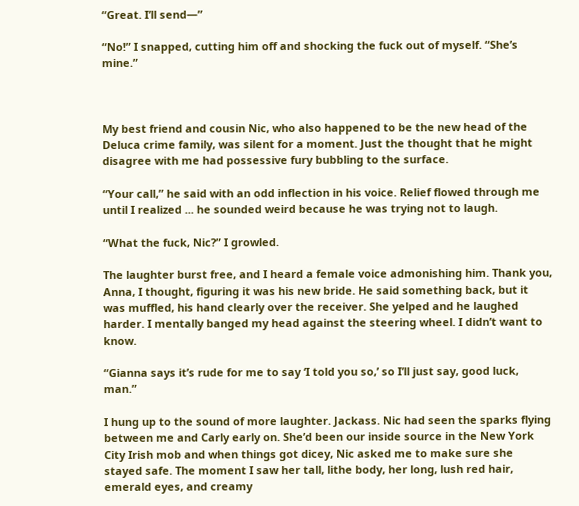“Great. I’ll send—”

“No!” I snapped, cutting him off and shocking the fuck out of myself. “She’s mine.”



My best friend and cousin Nic, who also happened to be the new head of the Deluca crime family, was silent for a moment. Just the thought that he might disagree with me had possessive fury bubbling to the surface.

“Your call,” he said with an odd inflection in his voice. Relief flowed through me until I realized ... he sounded weird because he was trying not to laugh.

“What the fuck, Nic?” I growled.

The laughter burst free, and I heard a female voice admonishing him. Thank you, Anna, I thought, figuring it was his new bride. He said something back, but it was muffled, his hand clearly over the receiver. She yelped and he laughed harder. I mentally banged my head against the steering wheel. I didn’t want to know.

“Gianna says it’s rude for me to say ‘I told you so,’ so I’ll just say, good luck, man.”

I hung up to the sound of more laughter. Jackass. Nic had seen the sparks flying between me and Carly early on. She’d been our inside source in the New York City Irish mob and when things got dicey, Nic asked me to make sure she stayed safe. The moment I saw her tall, lithe body, her long, lush red hair, emerald eyes, and creamy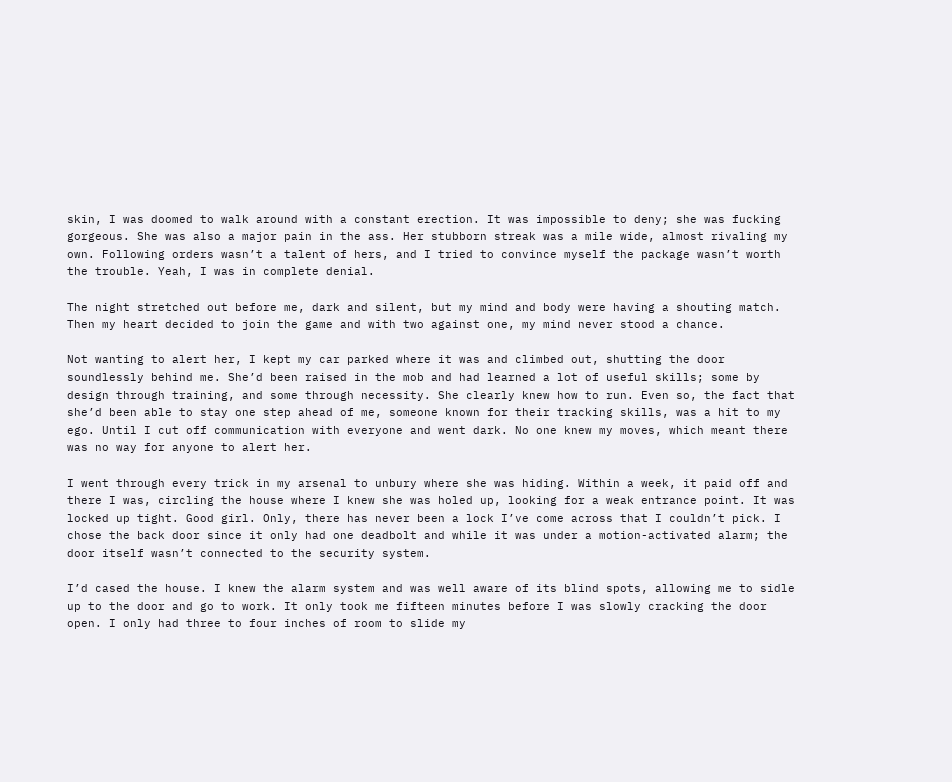skin, I was doomed to walk around with a constant erection. It was impossible to deny; she was fucking gorgeous. She was also a major pain in the ass. Her stubborn streak was a mile wide, almost rivaling my own. Following orders wasn’t a talent of hers, and I tried to convince myself the package wasn’t worth the trouble. Yeah, I was in complete denial.

The night stretched out before me, dark and silent, but my mind and body were having a shouting match. Then my heart decided to join the game and with two against one, my mind never stood a chance.

Not wanting to alert her, I kept my car parked where it was and climbed out, shutting the door soundlessly behind me. She’d been raised in the mob and had learned a lot of useful skills; some by design through training, and some through necessity. She clearly knew how to run. Even so, the fact that she’d been able to stay one step ahead of me, someone known for their tracking skills, was a hit to my ego. Until I cut off communication with everyone and went dark. No one knew my moves, which meant there was no way for anyone to alert her.

I went through every trick in my arsenal to unbury where she was hiding. Within a week, it paid off and there I was, circling the house where I knew she was holed up, looking for a weak entrance point. It was locked up tight. Good girl. Only, there has never been a lock I’ve come across that I couldn’t pick. I chose the back door since it only had one deadbolt and while it was under a motion-activated alarm; the door itself wasn’t connected to the security system.

I’d cased the house. I knew the alarm system and was well aware of its blind spots, allowing me to sidle up to the door and go to work. It only took me fifteen minutes before I was slowly cracking the door open. I only had three to four inches of room to slide my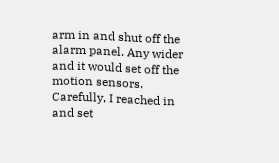arm in and shut off the alarm panel. Any wider and it would set off the motion sensors. Carefully, I reached in and set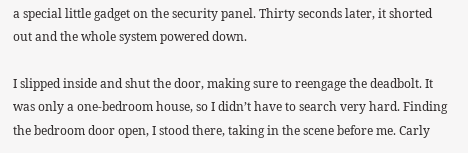a special little gadget on the security panel. Thirty seconds later, it shorted out and the whole system powered down.

I slipped inside and shut the door, making sure to reengage the deadbolt. It was only a one-bedroom house, so I didn’t have to search very hard. Finding the bedroom door open, I stood there, taking in the scene before me. Carly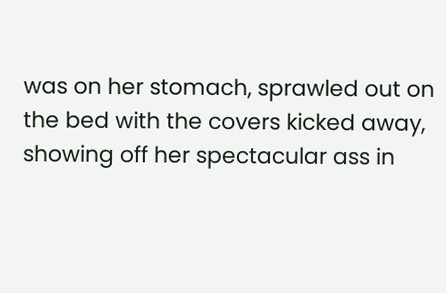was on her stomach, sprawled out on the bed with the covers kicked away, showing off her spectacular ass in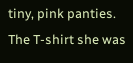tiny, pink panties. The T-shirt she was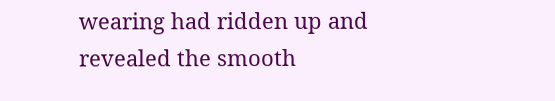wearing had ridden up and revealed the smooth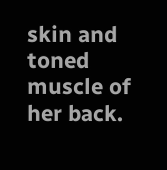skin and toned muscle of her back.